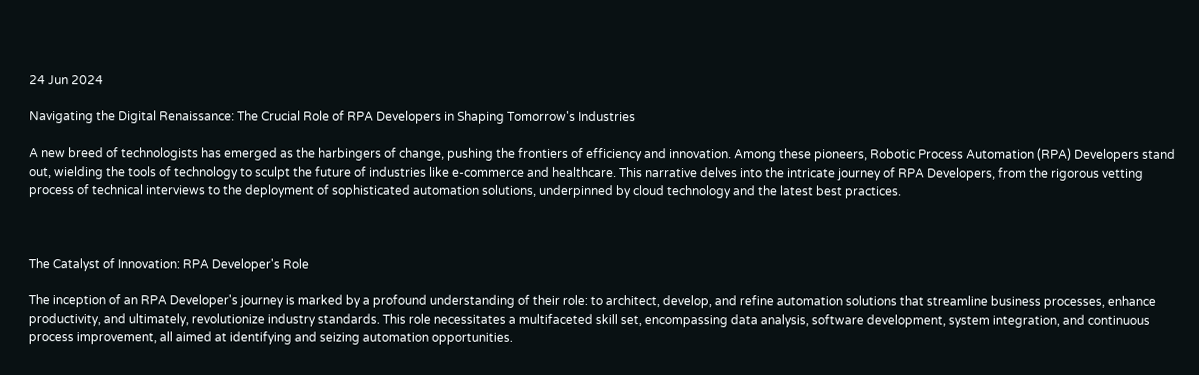24 Jun 2024

Navigating the Digital Renaissance: The Crucial Role of RPA Developers in Shaping Tomorrow's Industries

A new breed of technologists has emerged as the harbingers of change, pushing the frontiers of efficiency and innovation. Among these pioneers, Robotic Process Automation (RPA) Developers stand out, wielding the tools of technology to sculpt the future of industries like e-commerce and healthcare. This narrative delves into the intricate journey of RPA Developers, from the rigorous vetting process of technical interviews to the deployment of sophisticated automation solutions, underpinned by cloud technology and the latest best practices.



The Catalyst of Innovation: RPA Developer's Role

The inception of an RPA Developer's journey is marked by a profound understanding of their role: to architect, develop, and refine automation solutions that streamline business processes, enhance productivity, and ultimately, revolutionize industry standards. This role necessitates a multifaceted skill set, encompassing data analysis, software development, system integration, and continuous process improvement, all aimed at identifying and seizing automation opportunities.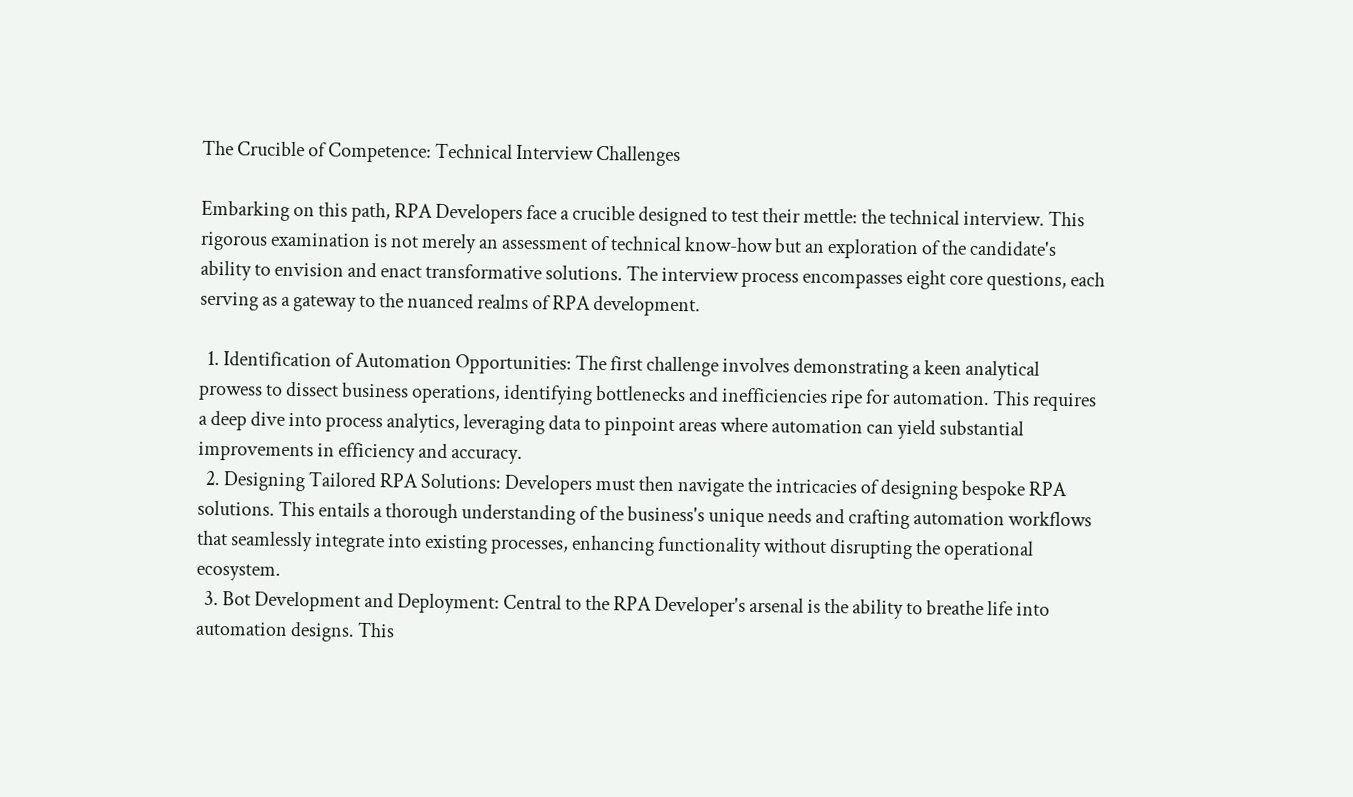The Crucible of Competence: Technical Interview Challenges

Embarking on this path, RPA Developers face a crucible designed to test their mettle: the technical interview. This rigorous examination is not merely an assessment of technical know-how but an exploration of the candidate's ability to envision and enact transformative solutions. The interview process encompasses eight core questions, each serving as a gateway to the nuanced realms of RPA development.

  1. Identification of Automation Opportunities: The first challenge involves demonstrating a keen analytical prowess to dissect business operations, identifying bottlenecks and inefficiencies ripe for automation. This requires a deep dive into process analytics, leveraging data to pinpoint areas where automation can yield substantial improvements in efficiency and accuracy.
  2. Designing Tailored RPA Solutions: Developers must then navigate the intricacies of designing bespoke RPA solutions. This entails a thorough understanding of the business's unique needs and crafting automation workflows that seamlessly integrate into existing processes, enhancing functionality without disrupting the operational ecosystem.
  3. Bot Development and Deployment: Central to the RPA Developer's arsenal is the ability to breathe life into automation designs. This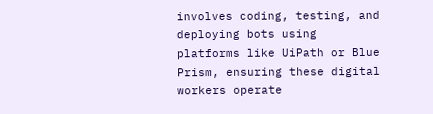involves coding, testing, and deploying bots using platforms like UiPath or Blue Prism, ensuring these digital workers operate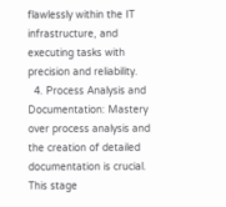flawlessly within the IT infrastructure, and executing tasks with precision and reliability.
  4. Process Analysis and Documentation: Mastery over process analysis and the creation of detailed documentation is crucial. This stage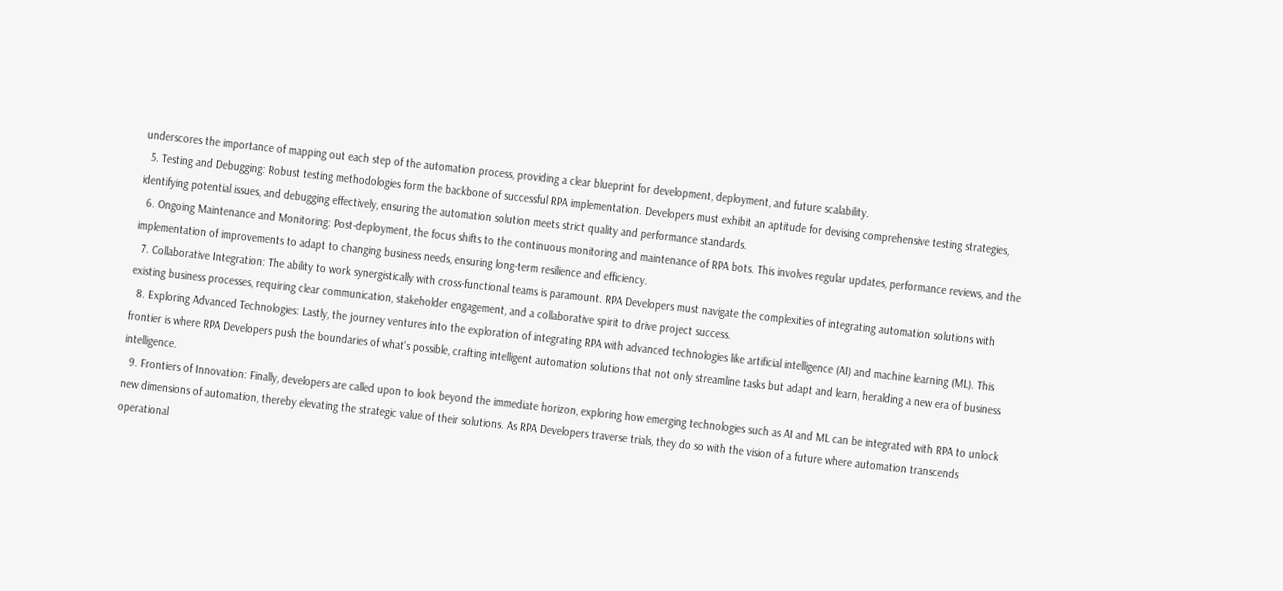underscores the importance of mapping out each step of the automation process, providing a clear blueprint for development, deployment, and future scalability.
  5. Testing and Debugging: Robust testing methodologies form the backbone of successful RPA implementation. Developers must exhibit an aptitude for devising comprehensive testing strategies, identifying potential issues, and debugging effectively, ensuring the automation solution meets strict quality and performance standards.
  6. Ongoing Maintenance and Monitoring: Post-deployment, the focus shifts to the continuous monitoring and maintenance of RPA bots. This involves regular updates, performance reviews, and the implementation of improvements to adapt to changing business needs, ensuring long-term resilience and efficiency.
  7. Collaborative Integration: The ability to work synergistically with cross-functional teams is paramount. RPA Developers must navigate the complexities of integrating automation solutions with existing business processes, requiring clear communication, stakeholder engagement, and a collaborative spirit to drive project success.
  8. Exploring Advanced Technologies: Lastly, the journey ventures into the exploration of integrating RPA with advanced technologies like artificial intelligence (AI) and machine learning (ML). This frontier is where RPA Developers push the boundaries of what's possible, crafting intelligent automation solutions that not only streamline tasks but adapt and learn, heralding a new era of business intelligence.
  9. Frontiers of Innovation: Finally, developers are called upon to look beyond the immediate horizon, exploring how emerging technologies such as AI and ML can be integrated with RPA to unlock new dimensions of automation, thereby elevating the strategic value of their solutions. As RPA Developers traverse trials, they do so with the vision of a future where automation transcends operational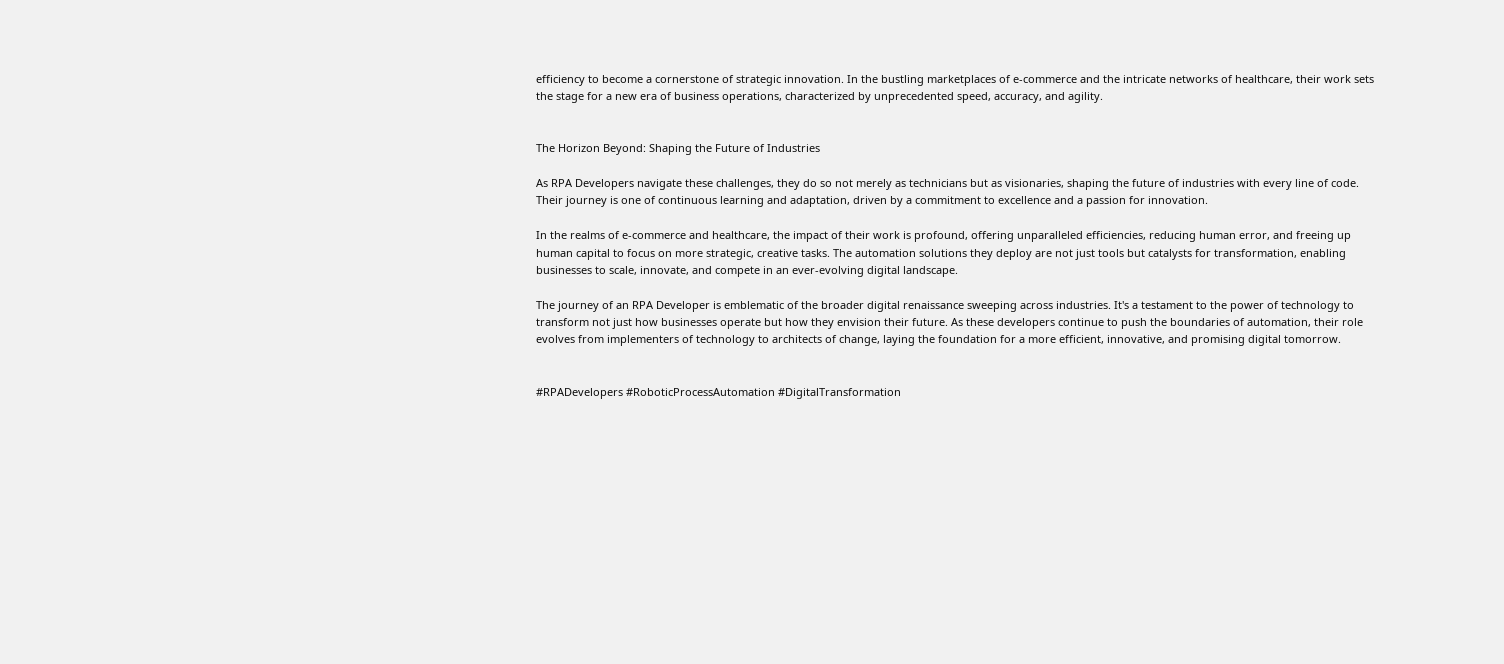efficiency to become a cornerstone of strategic innovation. In the bustling marketplaces of e-commerce and the intricate networks of healthcare, their work sets the stage for a new era of business operations, characterized by unprecedented speed, accuracy, and agility.


The Horizon Beyond: Shaping the Future of Industries

As RPA Developers navigate these challenges, they do so not merely as technicians but as visionaries, shaping the future of industries with every line of code. Their journey is one of continuous learning and adaptation, driven by a commitment to excellence and a passion for innovation.

In the realms of e-commerce and healthcare, the impact of their work is profound, offering unparalleled efficiencies, reducing human error, and freeing up human capital to focus on more strategic, creative tasks. The automation solutions they deploy are not just tools but catalysts for transformation, enabling businesses to scale, innovate, and compete in an ever-evolving digital landscape.

The journey of an RPA Developer is emblematic of the broader digital renaissance sweeping across industries. It's a testament to the power of technology to transform not just how businesses operate but how they envision their future. As these developers continue to push the boundaries of automation, their role evolves from implementers of technology to architects of change, laying the foundation for a more efficient, innovative, and promising digital tomorrow.


#RPADevelopers #RoboticProcessAutomation #DigitalTransformation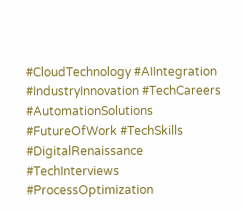#CloudTechnology #AIIntegration #IndustryInnovation #TechCareers #AutomationSolutions #FutureOfWork #TechSkills #DigitalRenaissance #TechInterviews #ProcessOptimization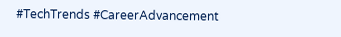#TechTrends #CareerAdvancement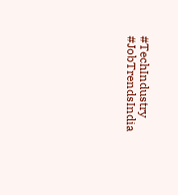#TechIndustry #JobTrendsIndia